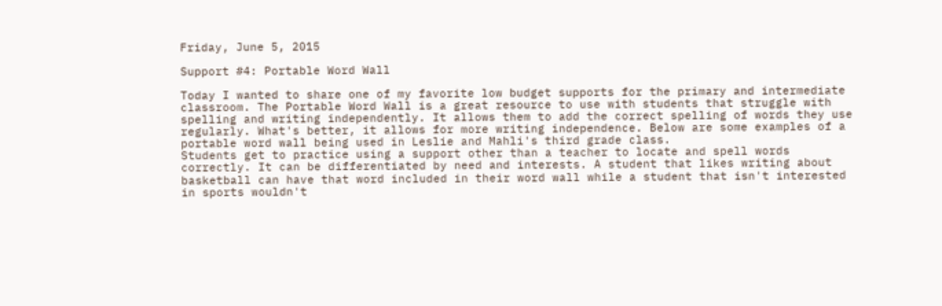Friday, June 5, 2015

Support #4: Portable Word Wall

Today I wanted to share one of my favorite low budget supports for the primary and intermediate classroom. The Portable Word Wall is a great resource to use with students that struggle with spelling and writing independently. It allows them to add the correct spelling of words they use regularly. What's better, it allows for more writing independence. Below are some examples of a portable word wall being used in Leslie and Mahli's third grade class.
Students get to practice using a support other than a teacher to locate and spell words correctly. It can be differentiated by need and interests. A student that likes writing about basketball can have that word included in their word wall while a student that isn't interested in sports wouldn't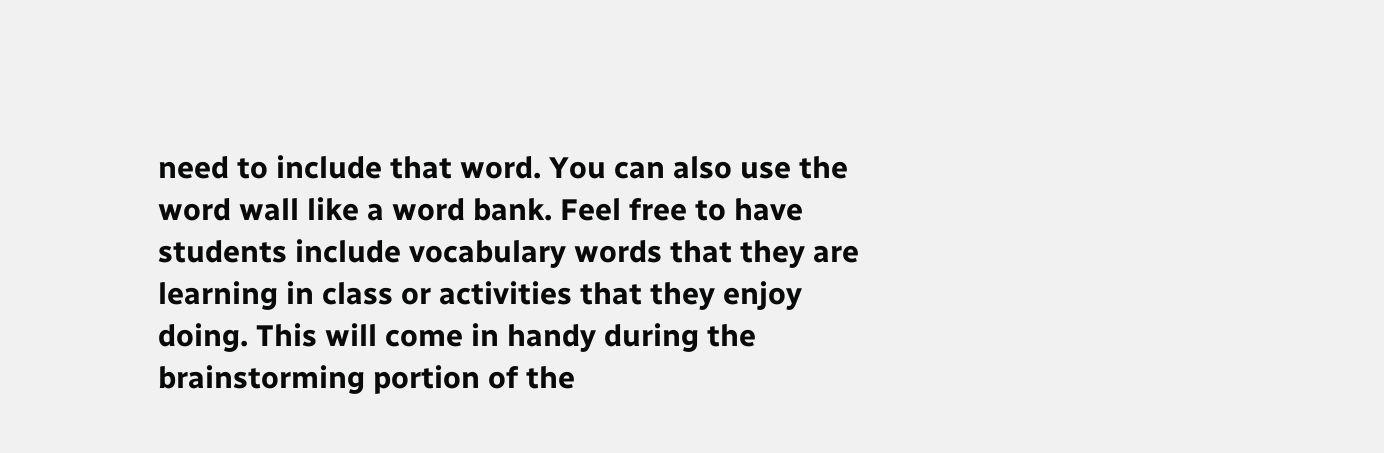need to include that word. You can also use the word wall like a word bank. Feel free to have students include vocabulary words that they are learning in class or activities that they enjoy doing. This will come in handy during the brainstorming portion of the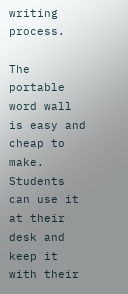writing process.

The portable word wall is easy and cheap to make. Students can use it at their desk and keep it with their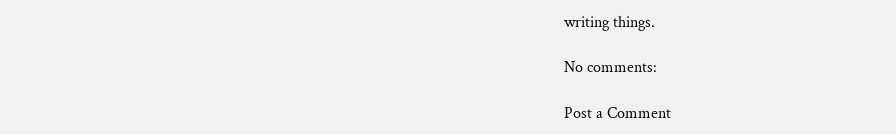writing things.

No comments:

Post a Comment